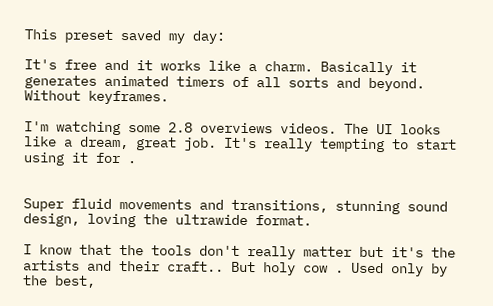This preset saved my day:

It's free and it works like a charm. Basically it generates animated timers of all sorts and beyond. Without keyframes.

I'm watching some 2.8 overviews videos. The UI looks like a dream, great job. It's really tempting to start using it for .


Super fluid movements and transitions, stunning sound design, loving the ultrawide format.

I know that the tools don't really matter but it's the artists and their craft.. But holy cow . Used only by the best,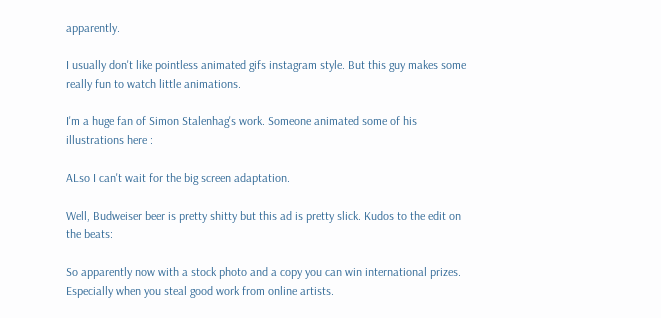apparently.

I usually don't like pointless animated gifs instagram style. But this guy makes some really fun to watch little animations.

I'm a huge fan of Simon Stalenhag's work. Someone animated some of his illustrations here :

ALso I can't wait for the big screen adaptation.

Well, Budweiser beer is pretty shitty but this ad is pretty slick. Kudos to the edit on the beats:

So apparently now with a stock photo and a copy you can win international prizes. Especially when you steal good work from online artists.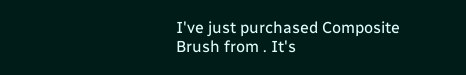I've just purchased Composite Brush from . It's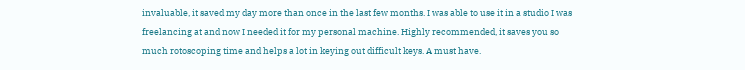invaluable, it saved my day more than once in the last few months. I was able to use it in a studio I was freelancing at and now I needed it for my personal machine. Highly recommended, it saves you so much rotoscoping time and helps a lot in keying out difficult keys. A must have.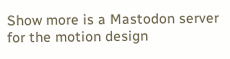Show more is a Mastodon server for the motion design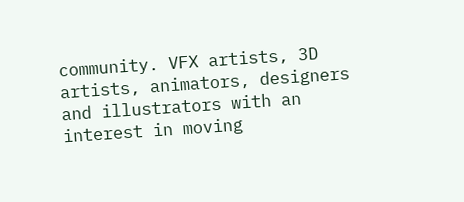community. VFX artists, 3D artists, animators, designers and illustrators with an interest in moving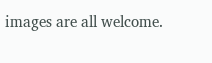images are all welcome.